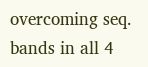overcoming seq. bands in all 4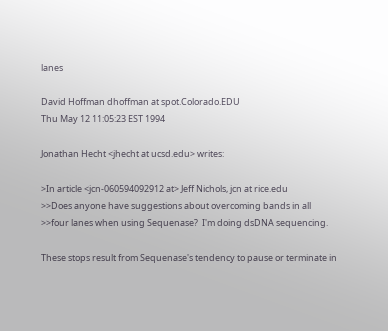lanes

David Hoffman dhoffman at spot.Colorado.EDU
Thu May 12 11:05:23 EST 1994

Jonathan Hecht <jhecht at ucsd.edu> writes:

>In article <jcn-060594092912 at> Jeff Nichols, jcn at rice.edu
>>Does anyone have suggestions about overcoming bands in all
>>four lanes when using Sequenase?  I'm doing dsDNA sequencing.

These stops result from Sequenase's tendency to pause or terminate in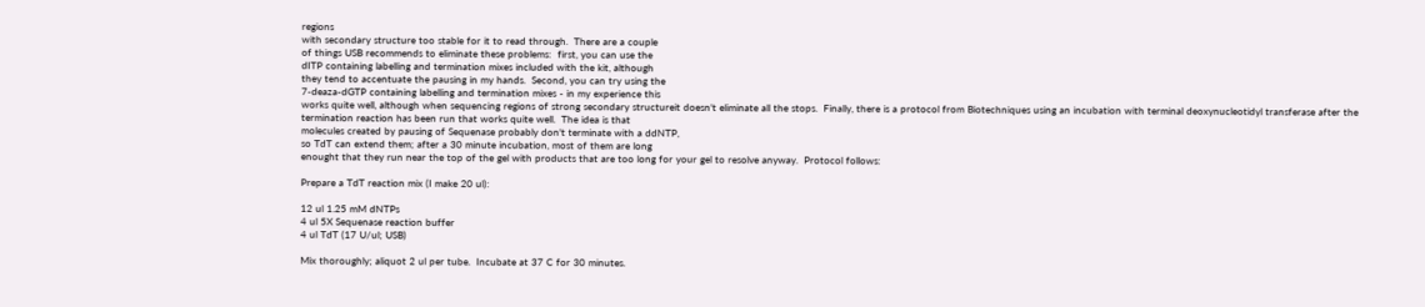regions
with secondary structure too stable for it to read through.  There are a couple
of things USB recommends to eliminate these problems:  first, you can use the
dITP containing labelling and termination mixes included with the kit, although
they tend to accentuate the pausing in my hands.  Second, you can try using the
7-deaza-dGTP containing labelling and termination mixes - in my experience this
works quite well, although when sequencing regions of strong secondary structureit doesn't eliminate all the stops.  Finally, there is a protocol from Biotechniques using an incubation with terminal deoxynucleotidyl transferase after the
termination reaction has been run that works quite well.  The idea is that
molecules created by pausing of Sequenase probably don't terminate with a ddNTP,
so TdT can extend them; after a 30 minute incubation, most of them are long
enought that they run near the top of the gel with products that are too long for your gel to resolve anyway.  Protocol follows:

Prepare a TdT reaction mix (I make 20 ul):

12 ul 1.25 mM dNTPs
4 ul 5X Sequenase reaction buffer
4 ul TdT (17 U/ul; USB)

Mix thoroughly; aliquot 2 ul per tube.  Incubate at 37 C for 30 minutes.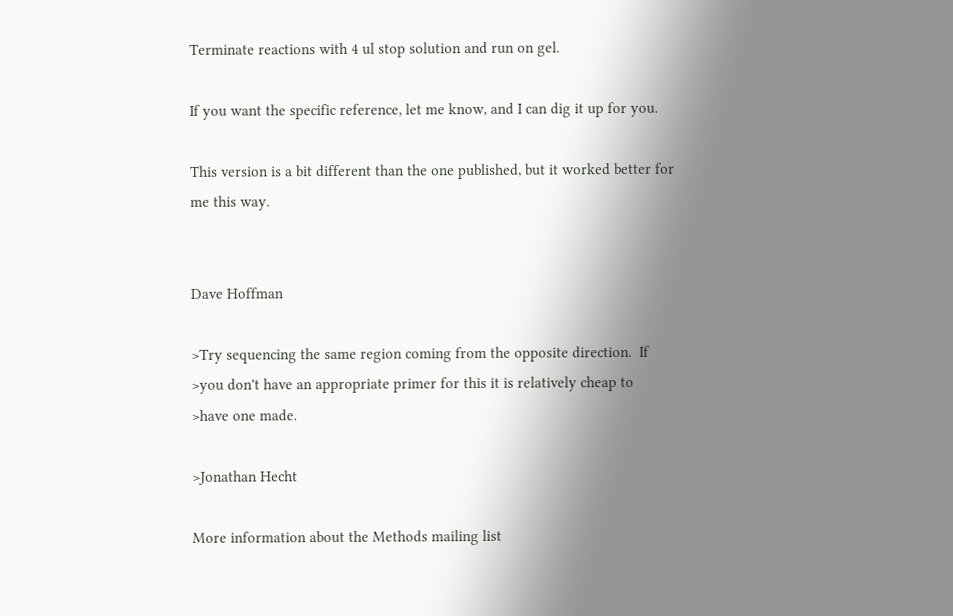Terminate reactions with 4 ul stop solution and run on gel.

If you want the specific reference, let me know, and I can dig it up for you.

This version is a bit different than the one published, but it worked better for
me this way.


Dave Hoffman

>Try sequencing the same region coming from the opposite direction.  If
>you don't have an appropriate primer for this it is relatively cheap to
>have one made.

>Jonathan Hecht

More information about the Methods mailing list